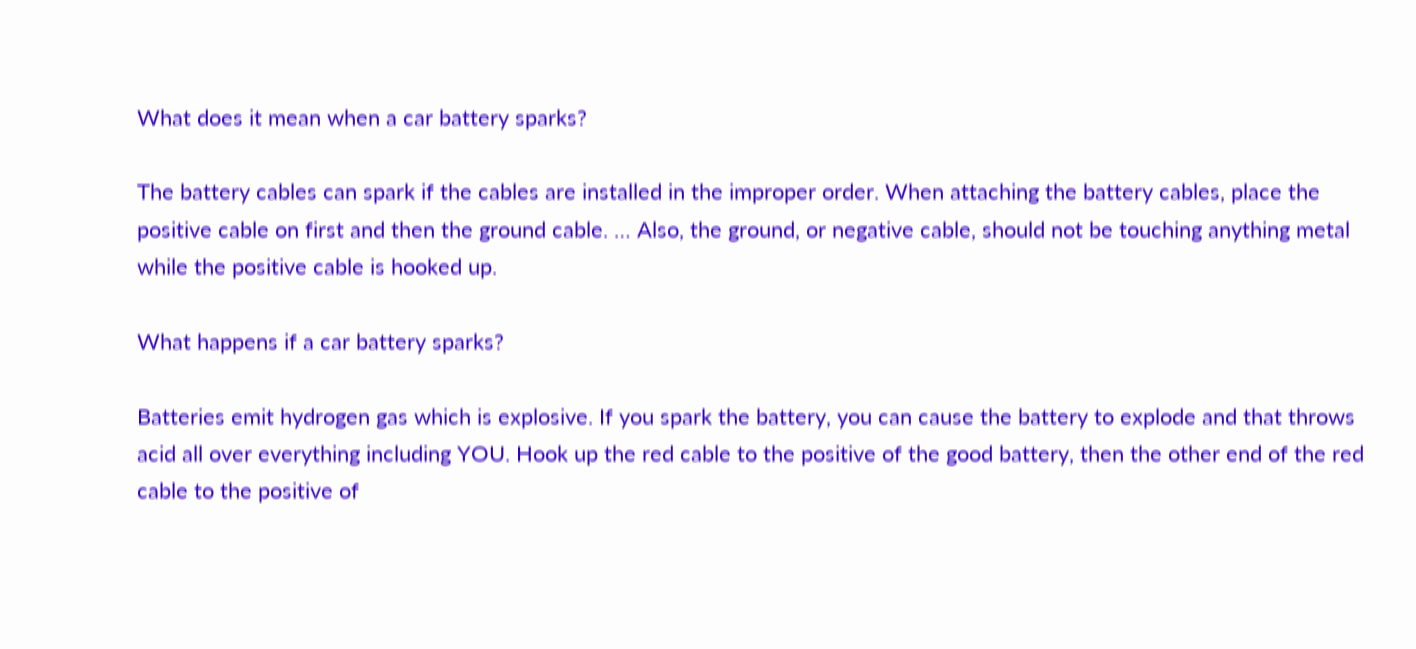What does it mean when a car battery sparks?

The battery cables can spark if the cables are installed in the improper order. When attaching the battery cables, place the positive cable on first and then the ground cable. … Also, the ground, or negative cable, should not be touching anything metal while the positive cable is hooked up.

What happens if a car battery sparks?

Batteries emit hydrogen gas which is explosive. If you spark the battery, you can cause the battery to explode and that throws acid all over everything including YOU. Hook up the red cable to the positive of the good battery, then the other end of the red cable to the positive of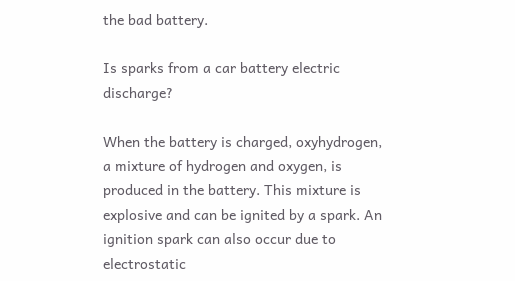the bad battery.

Is sparks from a car battery electric discharge?

When the battery is charged, oxyhydrogen, a mixture of hydrogen and oxygen, is produced in the battery. This mixture is explosive and can be ignited by a spark. An ignition spark can also occur due to electrostatic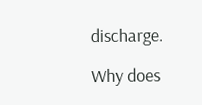discharge.

Why does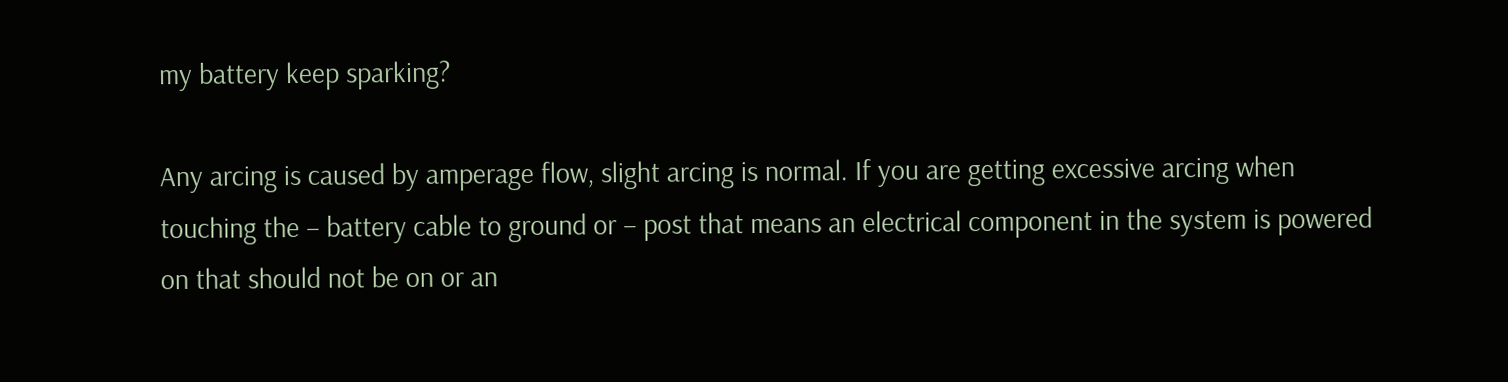my battery keep sparking?

Any arcing is caused by amperage flow, slight arcing is normal. If you are getting excessive arcing when touching the – battery cable to ground or – post that means an electrical component in the system is powered on that should not be on or an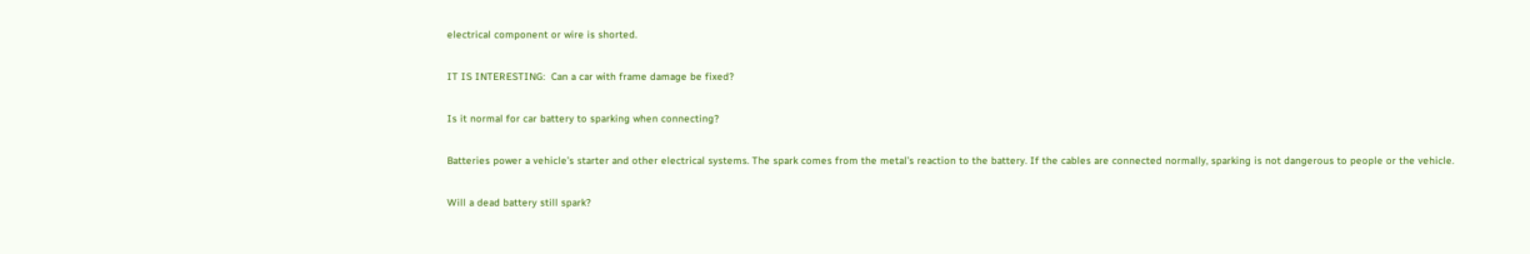electrical component or wire is shorted.

IT IS INTERESTING:  Can a car with frame damage be fixed?

Is it normal for car battery to sparking when connecting?

Batteries power a vehicle’s starter and other electrical systems. The spark comes from the metal’s reaction to the battery. If the cables are connected normally, sparking is not dangerous to people or the vehicle.

Will a dead battery still spark?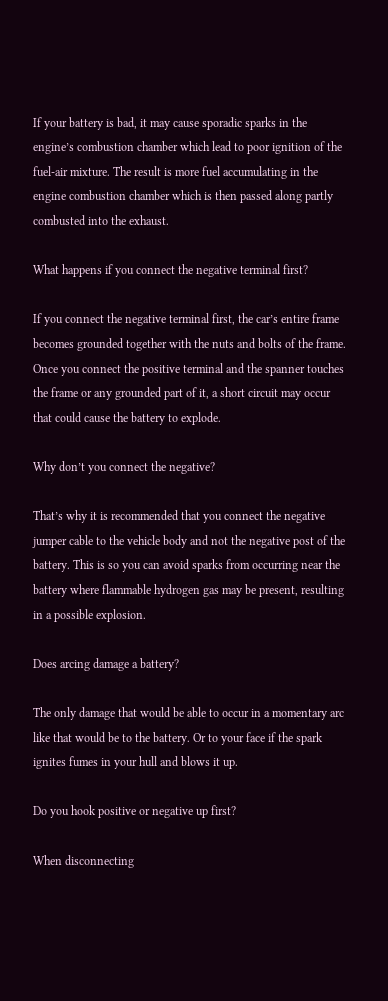If your battery is bad, it may cause sporadic sparks in the engine’s combustion chamber which lead to poor ignition of the fuel-air mixture. The result is more fuel accumulating in the engine combustion chamber which is then passed along partly combusted into the exhaust.

What happens if you connect the negative terminal first?

If you connect the negative terminal first, the car’s entire frame becomes grounded together with the nuts and bolts of the frame. Once you connect the positive terminal and the spanner touches the frame or any grounded part of it, a short circuit may occur that could cause the battery to explode.

Why don’t you connect the negative?

That’s why it is recommended that you connect the negative jumper cable to the vehicle body and not the negative post of the battery. This is so you can avoid sparks from occurring near the battery where flammable hydrogen gas may be present, resulting in a possible explosion.

Does arcing damage a battery?

The only damage that would be able to occur in a momentary arc like that would be to the battery. Or to your face if the spark ignites fumes in your hull and blows it up.

Do you hook positive or negative up first?

When disconnecting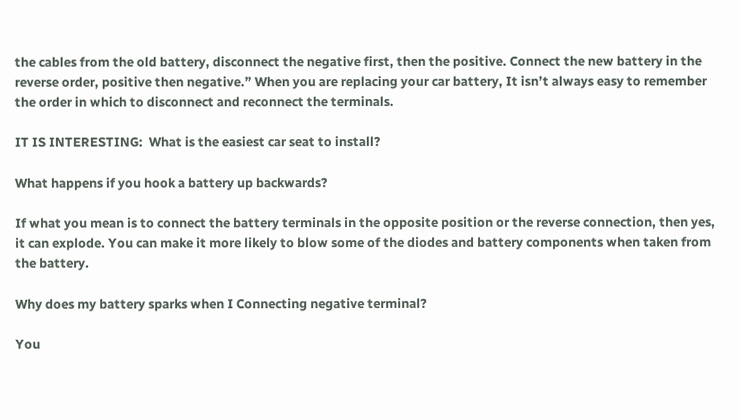the cables from the old battery, disconnect the negative first, then the positive. Connect the new battery in the reverse order, positive then negative.” When you are replacing your car battery, It isn’t always easy to remember the order in which to disconnect and reconnect the terminals.

IT IS INTERESTING:  What is the easiest car seat to install?

What happens if you hook a battery up backwards?

If what you mean is to connect the battery terminals in the opposite position or the reverse connection, then yes, it can explode. You can make it more likely to blow some of the diodes and battery components when taken from the battery.

Why does my battery sparks when I Connecting negative terminal?

You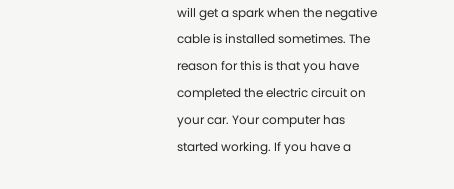will get a spark when the negative cable is installed sometimes. The reason for this is that you have completed the electric circuit on your car. Your computer has started working. If you have a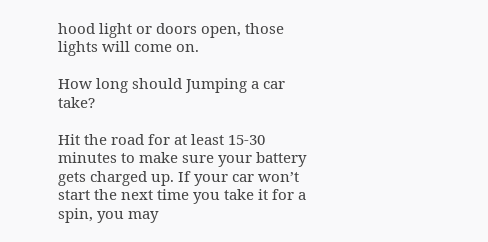hood light or doors open, those lights will come on.

How long should Jumping a car take?

Hit the road for at least 15-30 minutes to make sure your battery gets charged up. If your car won’t start the next time you take it for a spin, you may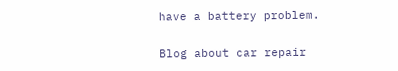have a battery problem.

Blog about car repair